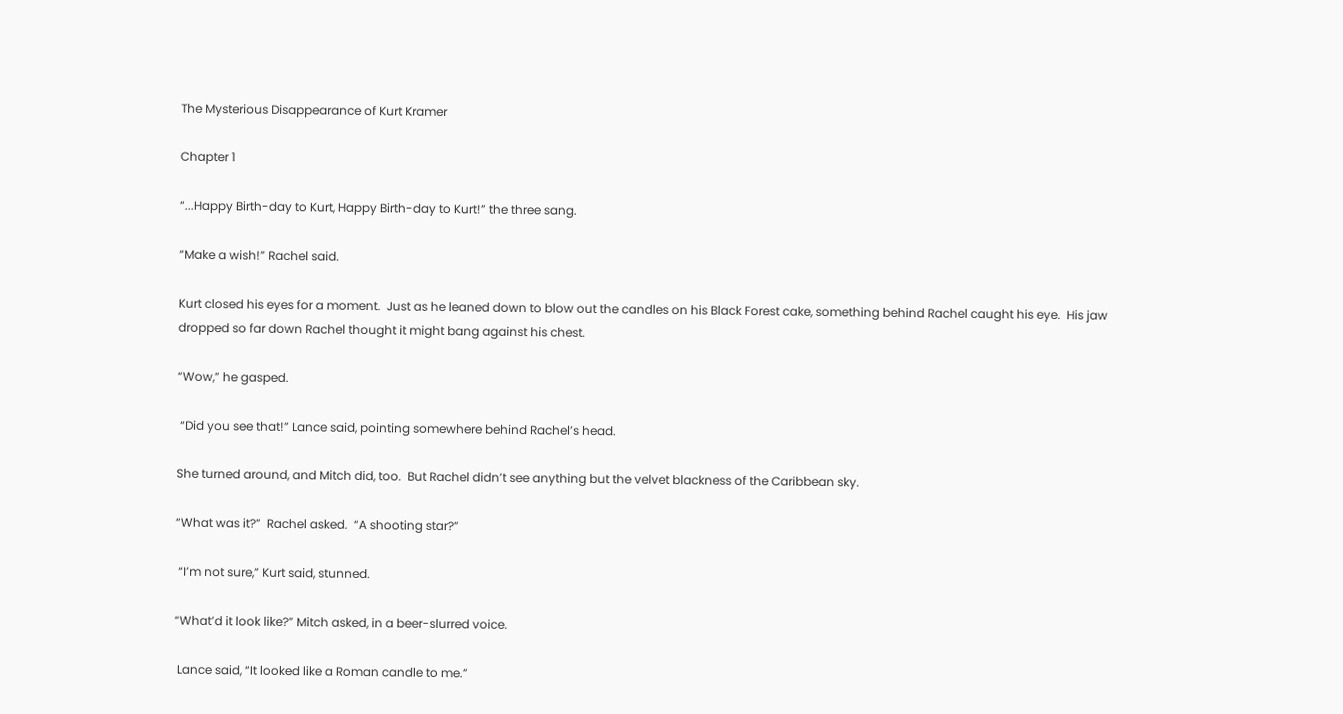The Mysterious Disappearance of Kurt Kramer

Chapter 1

“...Happy Birth-day to Kurt, Happy Birth-day to Kurt!” the three sang.

“Make a wish!” Rachel said.

Kurt closed his eyes for a moment.  Just as he leaned down to blow out the candles on his Black Forest cake, something behind Rachel caught his eye.  His jaw dropped so far down Rachel thought it might bang against his chest.

“Wow,” he gasped.

 “Did you see that!” Lance said, pointing somewhere behind Rachel’s head.

She turned around, and Mitch did, too.  But Rachel didn’t see anything but the velvet blackness of the Caribbean sky.

“What was it?”  Rachel asked.  “A shooting star?”

 “I’m not sure,” Kurt said, stunned.

“What’d it look like?” Mitch asked, in a beer-slurred voice.

 Lance said, “It looked like a Roman candle to me.”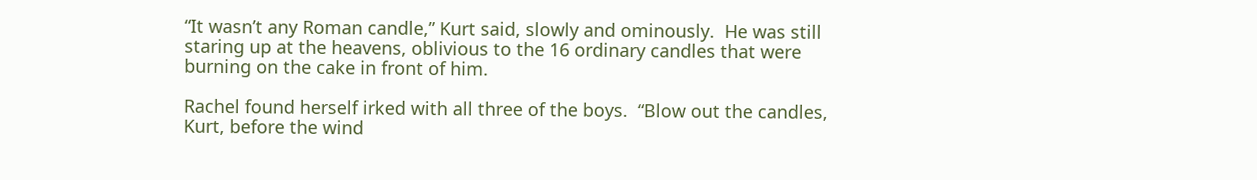“It wasn’t any Roman candle,” Kurt said, slowly and ominously.  He was still staring up at the heavens, oblivious to the 16 ordinary candles that were burning on the cake in front of him.

Rachel found herself irked with all three of the boys.  “Blow out the candles, Kurt, before the wind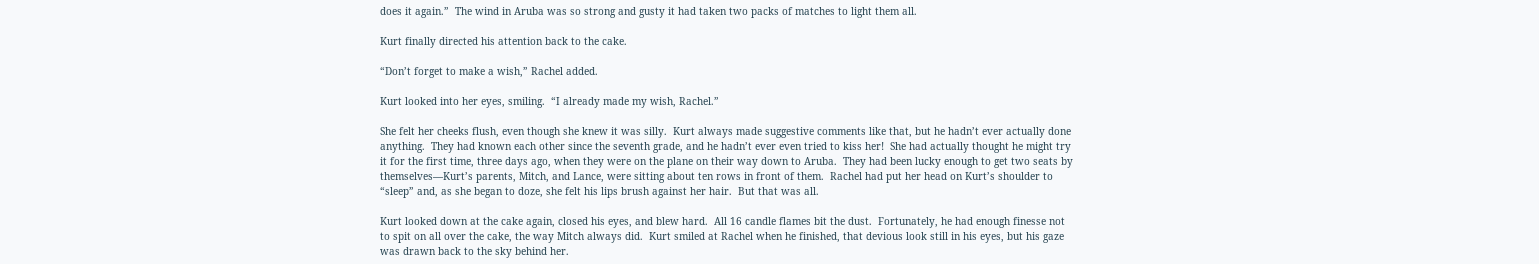does it again.”  The wind in Aruba was so strong and gusty it had taken two packs of matches to light them all.

Kurt finally directed his attention back to the cake.

“Don’t forget to make a wish,” Rachel added.

Kurt looked into her eyes, smiling.  “I already made my wish, Rachel.”

She felt her cheeks flush, even though she knew it was silly.  Kurt always made suggestive comments like that, but he hadn’t ever actually done anything.  They had known each other since the seventh grade, and he hadn’t ever even tried to kiss her!  She had actually thought he might try it for the first time, three days ago, when they were on the plane on their way down to Aruba.  They had been lucky enough to get two seats by themselves—Kurt’s parents, Mitch, and Lance, were sitting about ten rows in front of them.  Rachel had put her head on Kurt’s shoulder to “sleep” and, as she began to doze, she felt his lips brush against her hair.  But that was all.

Kurt looked down at the cake again, closed his eyes, and blew hard.  All 16 candle flames bit the dust.  Fortunately, he had enough finesse not to spit on all over the cake, the way Mitch always did.  Kurt smiled at Rachel when he finished, that devious look still in his eyes, but his gaze was drawn back to the sky behind her.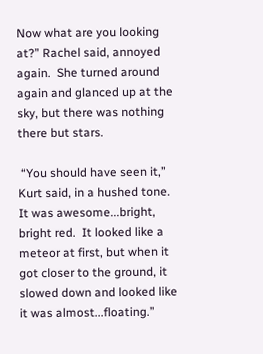Now what are you looking at?” Rachel said, annoyed again.  She turned around again and glanced up at the sky, but there was nothing there but stars.

 “You should have seen it,” Kurt said, in a hushed tone.  It was awesome...bright, bright red.  It looked like a meteor at first, but when it got closer to the ground, it slowed down and looked like it was almost...floating.”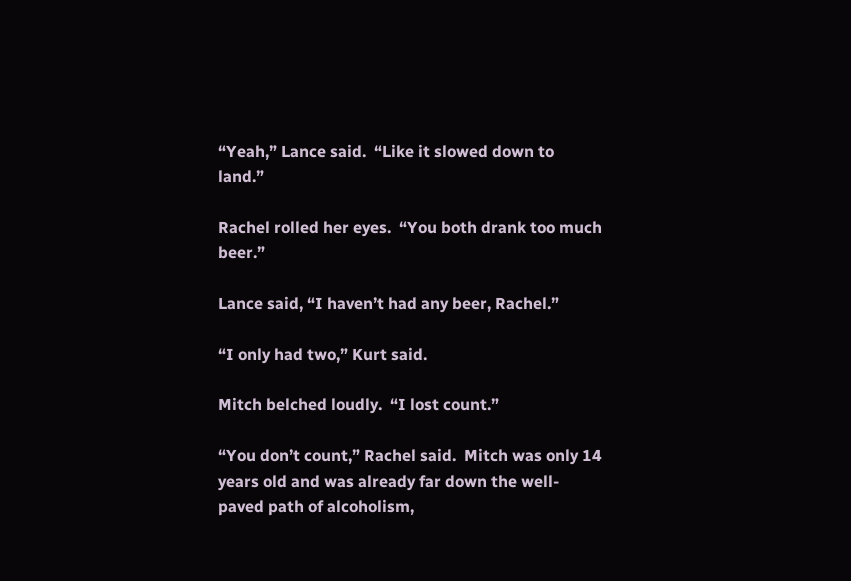“Yeah,” Lance said.  “Like it slowed down to land.”

Rachel rolled her eyes.  “You both drank too much beer.”

Lance said, “I haven’t had any beer, Rachel.”

“I only had two,” Kurt said.

Mitch belched loudly.  “I lost count.”

“You don’t count,” Rachel said.  Mitch was only 14 years old and was already far down the well-paved path of alcoholism,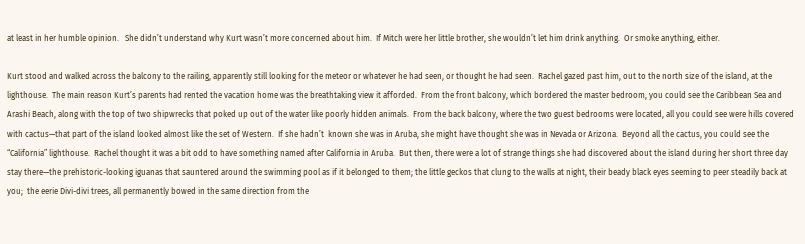at least in her humble opinion.   She didn’t understand why Kurt wasn’t more concerned about him.  If Mitch were her little brother, she wouldn’t let him drink anything.  Or smoke anything, either.

Kurt stood and walked across the balcony to the railing, apparently still looking for the meteor or whatever he had seen, or thought he had seen.  Rachel gazed past him, out to the north size of the island, at the lighthouse.  The main reason Kurt’s parents had rented the vacation home was the breathtaking view it afforded.  From the front balcony, which bordered the master bedroom, you could see the Caribbean Sea and Arashi Beach, along with the top of two shipwrecks that poked up out of the water like poorly hidden animals.  From the back balcony, where the two guest bedrooms were located, all you could see were hills covered with cactus—that part of the island looked almost like the set of Western.  If she hadn’t  known she was in Aruba, she might have thought she was in Nevada or Arizona.  Beyond all the cactus, you could see the “California” lighthouse.  Rachel thought it was a bit odd to have something named after California in Aruba.  But then, there were a lot of strange things she had discovered about the island during her short three day stay there—the prehistoric-looking iguanas that sauntered around the swimming pool as if it belonged to them; the little geckos that clung to the walls at night, their beady black eyes seeming to peer steadily back at you;  the eerie Divi-divi trees, all permanently bowed in the same direction from the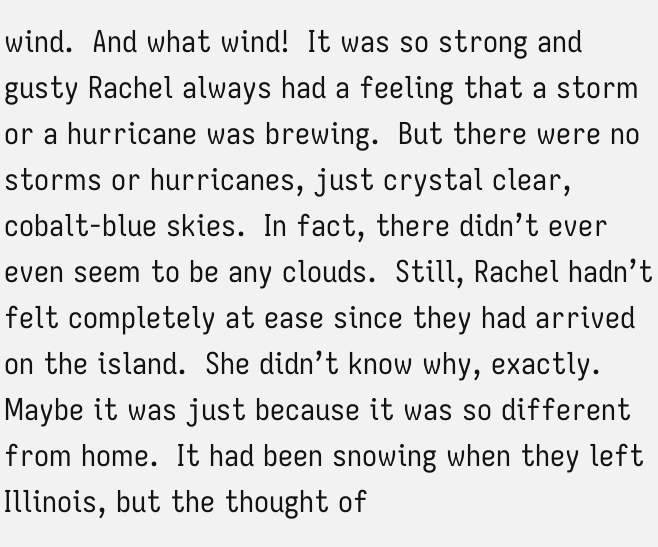wind.  And what wind!  It was so strong and gusty Rachel always had a feeling that a storm or a hurricane was brewing.  But there were no storms or hurricanes, just crystal clear, cobalt-blue skies.  In fact, there didn’t ever even seem to be any clouds.  Still, Rachel hadn’t felt completely at ease since they had arrived on the island.  She didn’t know why, exactly.  Maybe it was just because it was so different from home.  It had been snowing when they left Illinois, but the thought of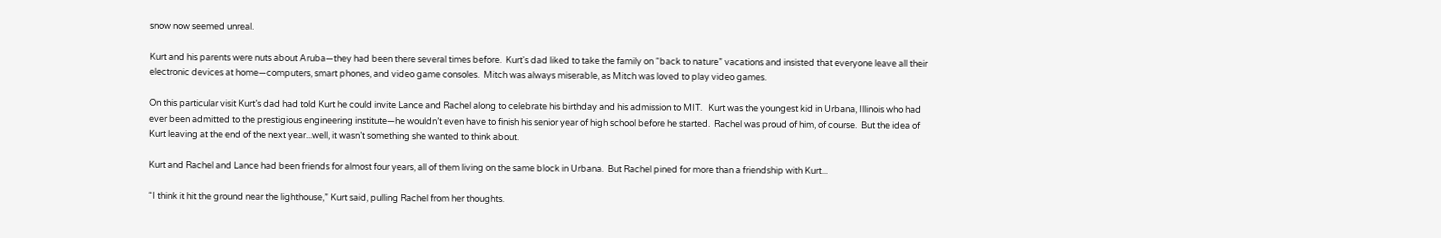snow now seemed unreal.

Kurt and his parents were nuts about Aruba—they had been there several times before.  Kurt's dad liked to take the family on “back to nature” vacations and insisted that everyone leave all their electronic devices at home—computers, smart phones, and video game consoles.  Mitch was always miserable, as Mitch was loved to play video games.

On this particular visit Kurt’s dad had told Kurt he could invite Lance and Rachel along to celebrate his birthday and his admission to MIT.   Kurt was the youngest kid in Urbana, Illinois who had ever been admitted to the prestigious engineering institute—he wouldn’t even have to finish his senior year of high school before he started.  Rachel was proud of him, of course.  But the idea of Kurt leaving at the end of the next year...well, it wasn’t something she wanted to think about.

Kurt and Rachel and Lance had been friends for almost four years, all of them living on the same block in Urbana.  But Rachel pined for more than a friendship with Kurt...

“I think it hit the ground near the lighthouse,” Kurt said, pulling Rachel from her thoughts.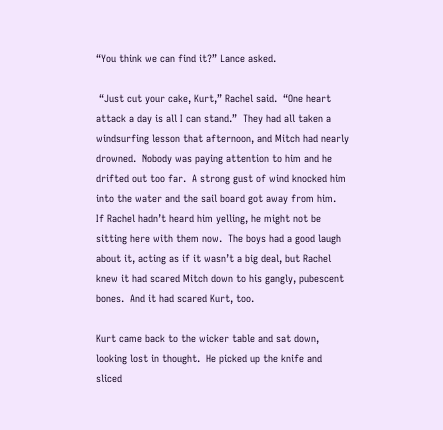“You think we can find it?” Lance asked.

 “Just cut your cake, Kurt,” Rachel said.  “One heart attack a day is all I can stand.”  They had all taken a windsurfing lesson that afternoon, and Mitch had nearly drowned.  Nobody was paying attention to him and he drifted out too far.  A strong gust of wind knocked him into the water and the sail board got away from him.  If Rachel hadn’t heard him yelling, he might not be sitting here with them now.  The boys had a good laugh about it, acting as if it wasn’t a big deal, but Rachel knew it had scared Mitch down to his gangly, pubescent bones.  And it had scared Kurt, too.

Kurt came back to the wicker table and sat down, looking lost in thought.  He picked up the knife and sliced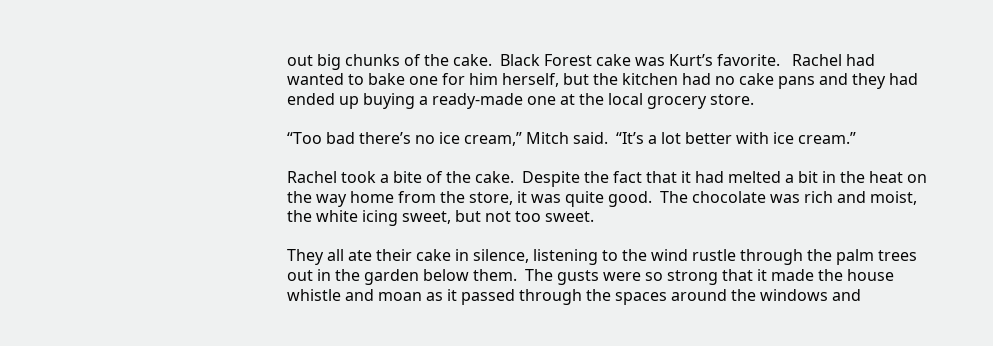out big chunks of the cake.  Black Forest cake was Kurt’s favorite.   Rachel had wanted to bake one for him herself, but the kitchen had no cake pans and they had ended up buying a ready-made one at the local grocery store.

“Too bad there’s no ice cream,” Mitch said.  “It’s a lot better with ice cream.”

Rachel took a bite of the cake.  Despite the fact that it had melted a bit in the heat on the way home from the store, it was quite good.  The chocolate was rich and moist, the white icing sweet, but not too sweet.

They all ate their cake in silence, listening to the wind rustle through the palm trees out in the garden below them.  The gusts were so strong that it made the house whistle and moan as it passed through the spaces around the windows and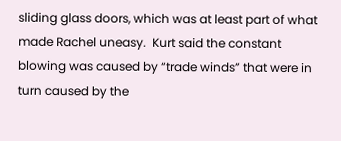sliding glass doors, which was at least part of what made Rachel uneasy.  Kurt said the constant blowing was caused by “trade winds” that were in turn caused by the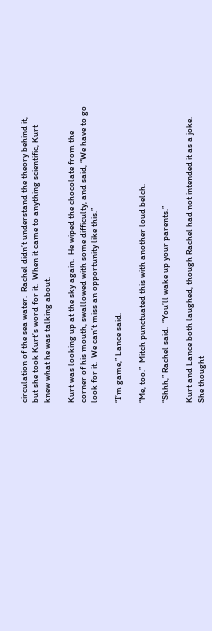circulation of the sea water.  Rachel didn’t understand the theory behind it, but she took Kurt’s word for it.  When it came to anything scientific, Kurt knew what he was talking about.

Kurt was looking up at the sky again.  He wiped the chocolate from the corner of his mouth, swallowed with some difficulty, and said, “We have to go look for it.  We can’t miss an opportunity like this.”

“I’m game,” Lance said.

“Me, too.”  Mitch punctuated this with another loud belch.

“Shhh,” Rachel said.  “You’ll wake up your parents.”

Kurt and Lance both laughed, though Rachel had not intended it as a joke.  She thought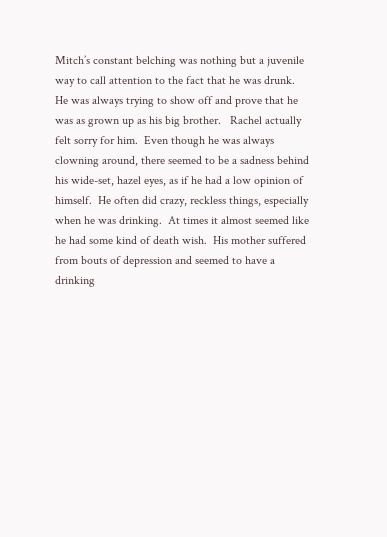Mitch’s constant belching was nothing but a juvenile way to call attention to the fact that he was drunk.  He was always trying to show off and prove that he was as grown up as his big brother.   Rachel actually felt sorry for him.  Even though he was always clowning around, there seemed to be a sadness behind his wide-set, hazel eyes, as if he had a low opinion of himself.  He often did crazy, reckless things, especially when he was drinking.  At times it almost seemed like he had some kind of death wish.  His mother suffered from bouts of depression and seemed to have a drinking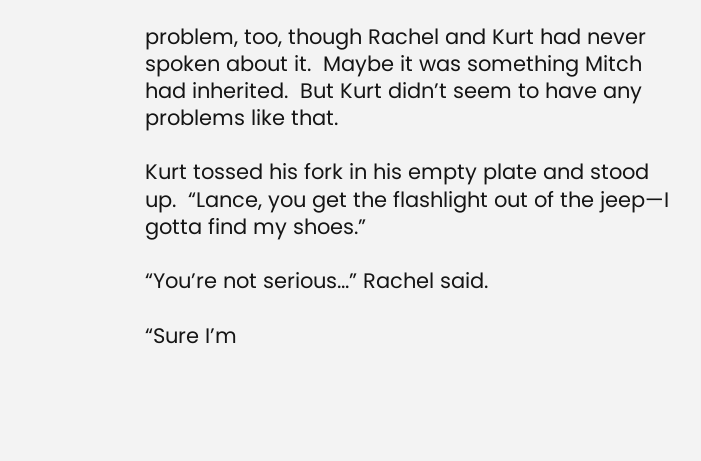problem, too, though Rachel and Kurt had never spoken about it.  Maybe it was something Mitch had inherited.  But Kurt didn’t seem to have any problems like that.

Kurt tossed his fork in his empty plate and stood up.  “Lance, you get the flashlight out of the jeep—I gotta find my shoes.”

“You’re not serious...” Rachel said.

“Sure I’m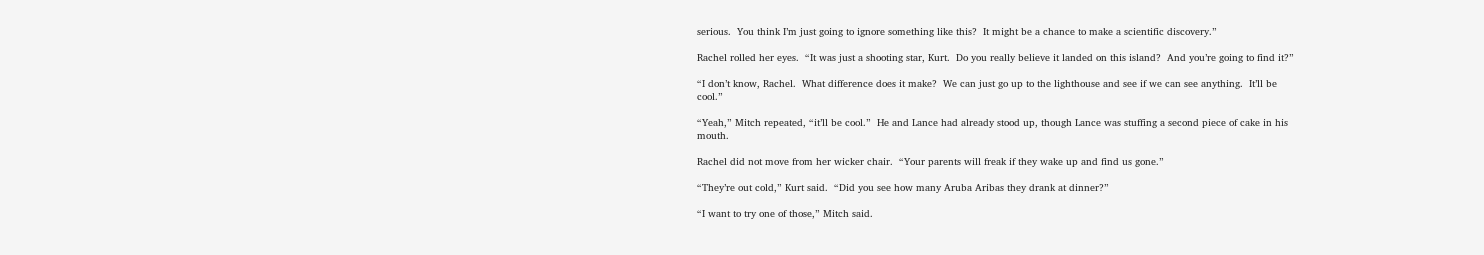serious.  You think I’m just going to ignore something like this?  It might be a chance to make a scientific discovery.”

Rachel rolled her eyes.  “It was just a shooting star, Kurt.  Do you really believe it landed on this island?  And you’re going to find it?”

“I don’t know, Rachel.  What difference does it make?  We can just go up to the lighthouse and see if we can see anything.  It’ll be cool.”

“Yeah,” Mitch repeated, “it’ll be cool.”  He and Lance had already stood up, though Lance was stuffing a second piece of cake in his mouth.

Rachel did not move from her wicker chair.  “Your parents will freak if they wake up and find us gone.”

“They’re out cold,” Kurt said.  “Did you see how many Aruba Aribas they drank at dinner?”

“I want to try one of those,” Mitch said.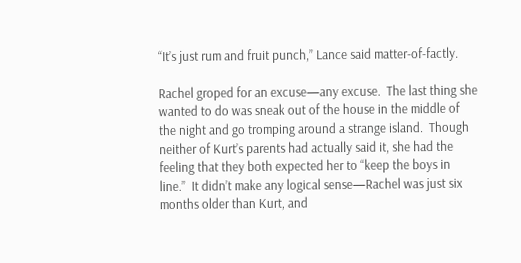“It’s just rum and fruit punch,” Lance said matter-of-factly.

Rachel groped for an excuse—any excuse.  The last thing she wanted to do was sneak out of the house in the middle of the night and go tromping around a strange island.  Though neither of Kurt’s parents had actually said it, she had the feeling that they both expected her to “keep the boys in line.”  It didn’t make any logical sense—Rachel was just six months older than Kurt, and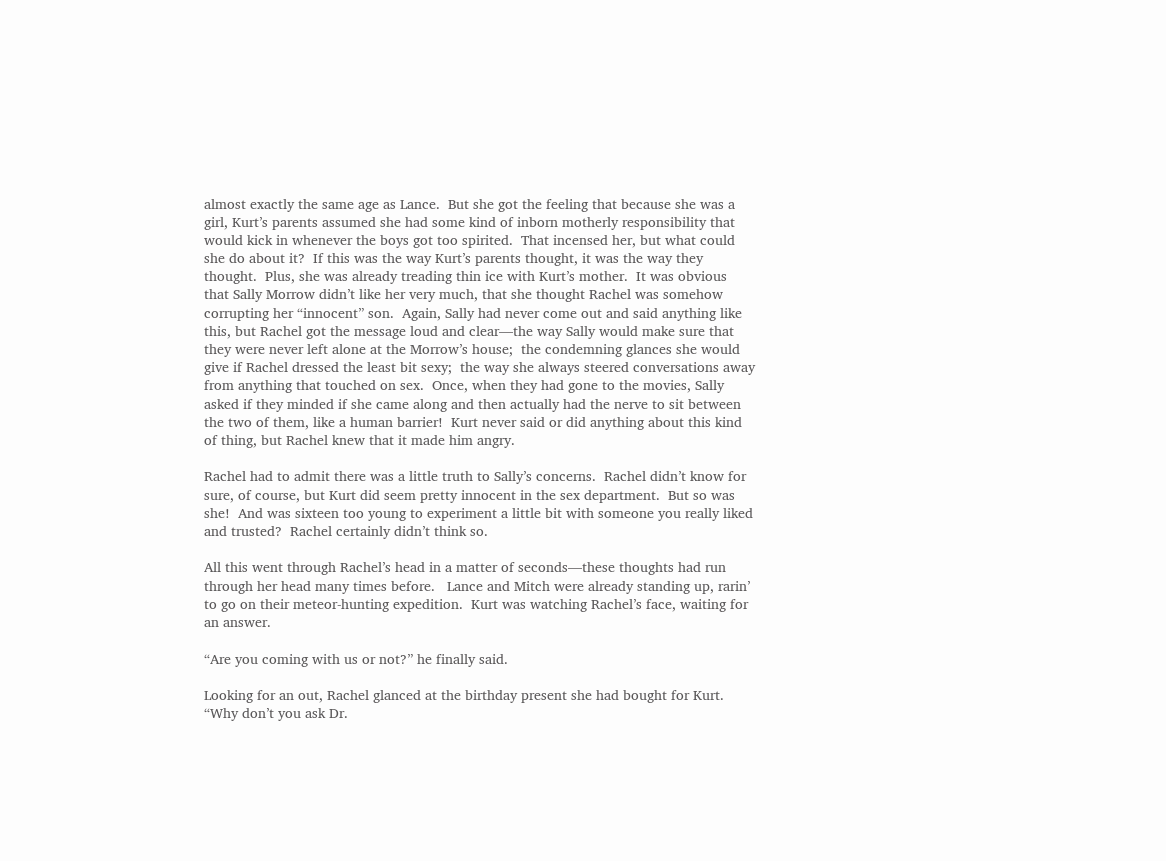almost exactly the same age as Lance.  But she got the feeling that because she was a girl, Kurt’s parents assumed she had some kind of inborn motherly responsibility that would kick in whenever the boys got too spirited.  That incensed her, but what could she do about it?  If this was the way Kurt’s parents thought, it was the way they thought.  Plus, she was already treading thin ice with Kurt’s mother.  It was obvious that Sally Morrow didn’t like her very much, that she thought Rachel was somehow corrupting her “innocent” son.  Again, Sally had never come out and said anything like this, but Rachel got the message loud and clear—the way Sally would make sure that they were never left alone at the Morrow’s house;  the condemning glances she would give if Rachel dressed the least bit sexy;  the way she always steered conversations away from anything that touched on sex.  Once, when they had gone to the movies, Sally asked if they minded if she came along and then actually had the nerve to sit between the two of them, like a human barrier!  Kurt never said or did anything about this kind of thing, but Rachel knew that it made him angry.

Rachel had to admit there was a little truth to Sally’s concerns.  Rachel didn’t know for sure, of course, but Kurt did seem pretty innocent in the sex department.  But so was she!  And was sixteen too young to experiment a little bit with someone you really liked and trusted?  Rachel certainly didn’t think so.

All this went through Rachel’s head in a matter of seconds—these thoughts had run through her head many times before.   Lance and Mitch were already standing up, rarin’ to go on their meteor-hunting expedition.  Kurt was watching Rachel’s face, waiting for an answer.

“Are you coming with us or not?” he finally said.

Looking for an out, Rachel glanced at the birthday present she had bought for Kurt. “Why don’t you ask Dr.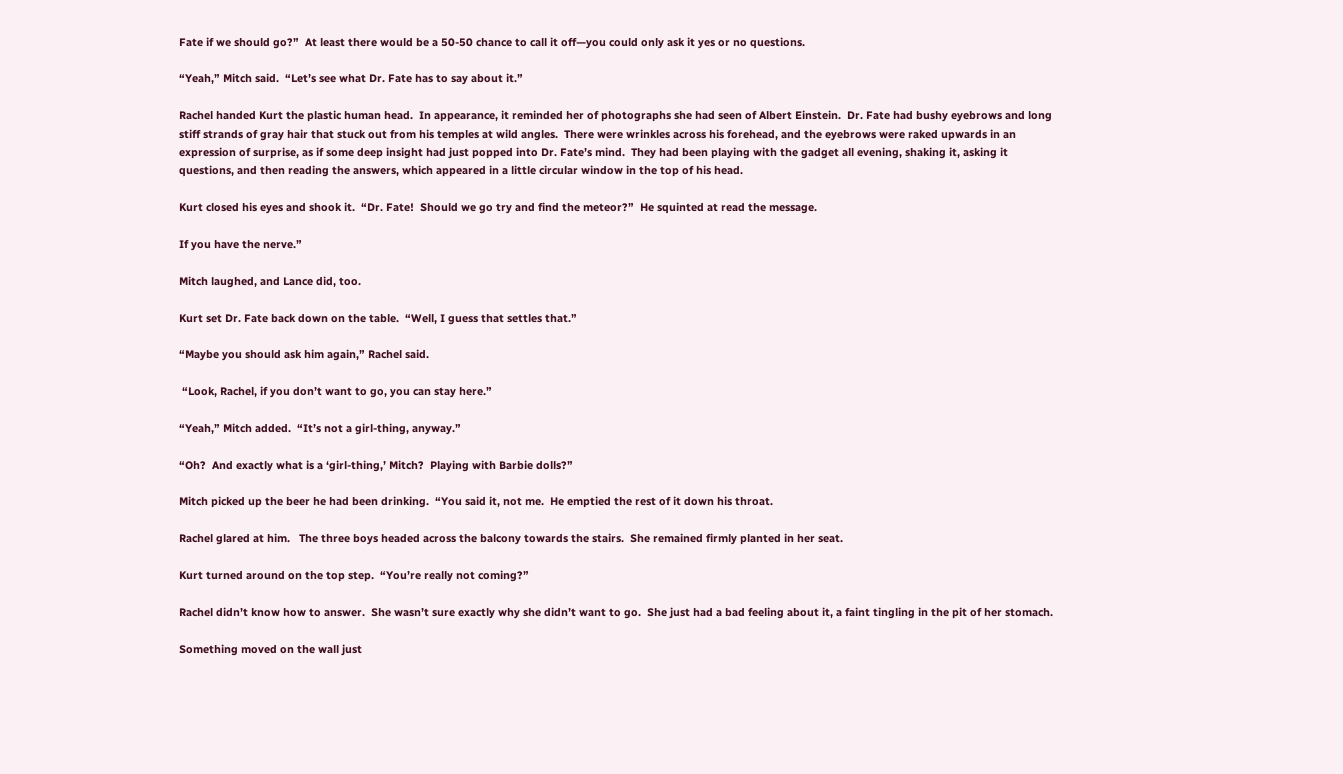Fate if we should go?”  At least there would be a 50-50 chance to call it off—you could only ask it yes or no questions.

“Yeah,” Mitch said.  “Let’s see what Dr. Fate has to say about it.”

Rachel handed Kurt the plastic human head.  In appearance, it reminded her of photographs she had seen of Albert Einstein.  Dr. Fate had bushy eyebrows and long stiff strands of gray hair that stuck out from his temples at wild angles.  There were wrinkles across his forehead, and the eyebrows were raked upwards in an expression of surprise, as if some deep insight had just popped into Dr. Fate’s mind.  They had been playing with the gadget all evening, shaking it, asking it questions, and then reading the answers, which appeared in a little circular window in the top of his head.

Kurt closed his eyes and shook it.  “Dr. Fate!  Should we go try and find the meteor?”  He squinted at read the message.

If you have the nerve.”

Mitch laughed, and Lance did, too.

Kurt set Dr. Fate back down on the table.  “Well, I guess that settles that.”

“Maybe you should ask him again,” Rachel said.

 “Look, Rachel, if you don’t want to go, you can stay here.”

“Yeah,” Mitch added.  “It’s not a girl-thing, anyway.”

“Oh?  And exactly what is a ‘girl-thing,’ Mitch?  Playing with Barbie dolls?”

Mitch picked up the beer he had been drinking.  “You said it, not me.  He emptied the rest of it down his throat.

Rachel glared at him.   The three boys headed across the balcony towards the stairs.  She remained firmly planted in her seat.

Kurt turned around on the top step.  “You’re really not coming?”

Rachel didn’t know how to answer.  She wasn’t sure exactly why she didn’t want to go.  She just had a bad feeling about it, a faint tingling in the pit of her stomach.

Something moved on the wall just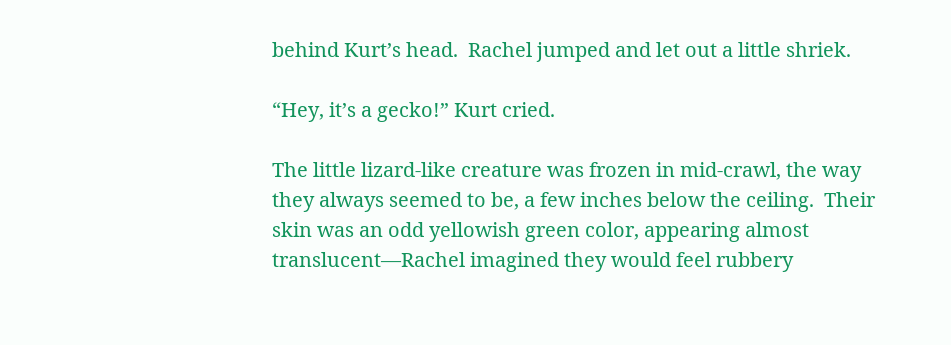behind Kurt’s head.  Rachel jumped and let out a little shriek.

“Hey, it’s a gecko!” Kurt cried.

The little lizard-like creature was frozen in mid-crawl, the way they always seemed to be, a few inches below the ceiling.  Their skin was an odd yellowish green color, appearing almost translucent—Rachel imagined they would feel rubbery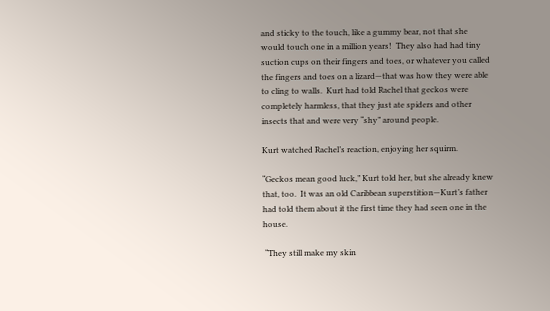and sticky to the touch, like a gummy bear, not that she would touch one in a million years!  They also had had tiny suction cups on their fingers and toes, or whatever you called the fingers and toes on a lizard—that was how they were able to cling to walls.  Kurt had told Rachel that geckos were completely harmless, that they just ate spiders and other insects that and were very “shy” around people.

Kurt watched Rachel’s reaction, enjoying her squirm.

“Geckos mean good luck,” Kurt told her, but she already knew that, too.  It was an old Caribbean superstition—Kurt’s father had told them about it the first time they had seen one in the house.

 “They still make my skin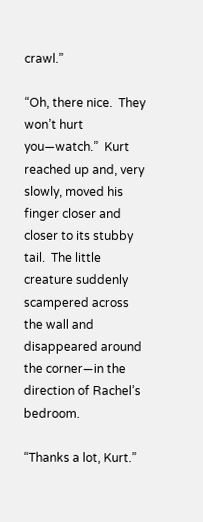crawl.”

“Oh, there nice.  They won’t hurt you—watch.”  Kurt reached up and, very slowly, moved his finger closer and closer to its stubby tail.  The little creature suddenly scampered across the wall and disappeared around the corner—in the direction of Rachel’s bedroom.

“Thanks a lot, Kurt.”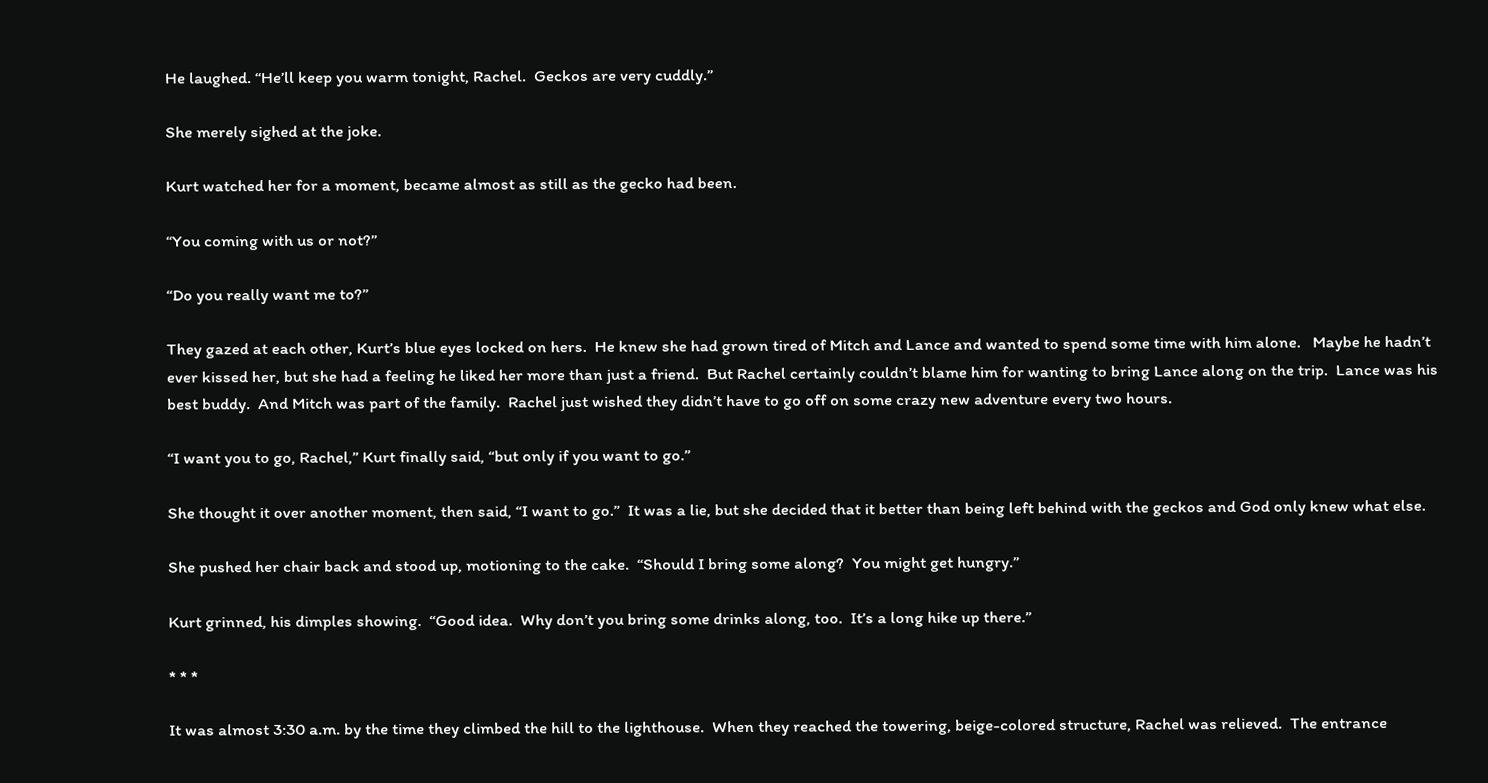He laughed. “He’ll keep you warm tonight, Rachel.  Geckos are very cuddly.”

She merely sighed at the joke.

Kurt watched her for a moment, became almost as still as the gecko had been.

“You coming with us or not?”

“Do you really want me to?”

They gazed at each other, Kurt’s blue eyes locked on hers.  He knew she had grown tired of Mitch and Lance and wanted to spend some time with him alone.   Maybe he hadn’t ever kissed her, but she had a feeling he liked her more than just a friend.  But Rachel certainly couldn’t blame him for wanting to bring Lance along on the trip.  Lance was his best buddy.  And Mitch was part of the family.  Rachel just wished they didn’t have to go off on some crazy new adventure every two hours.

“I want you to go, Rachel,” Kurt finally said, “but only if you want to go.”

She thought it over another moment, then said, “I want to go.”  It was a lie, but she decided that it better than being left behind with the geckos and God only knew what else.

She pushed her chair back and stood up, motioning to the cake.  “Should I bring some along?  You might get hungry.”

Kurt grinned, his dimples showing.  “Good idea.  Why don’t you bring some drinks along, too.  It’s a long hike up there.”

* * *

It was almost 3:30 a.m. by the time they climbed the hill to the lighthouse.  When they reached the towering, beige-colored structure, Rachel was relieved.  The entrance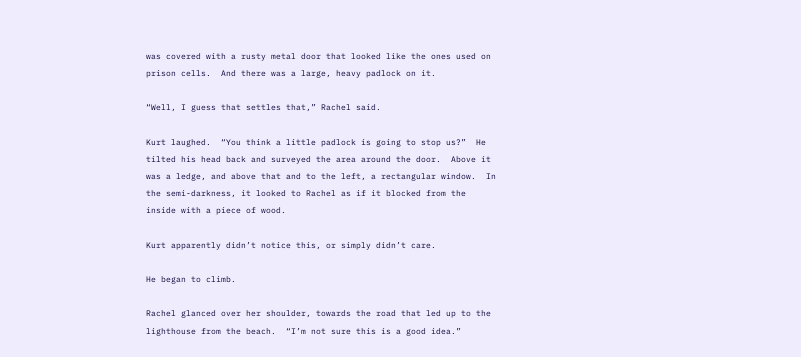was covered with a rusty metal door that looked like the ones used on prison cells.  And there was a large, heavy padlock on it.

“Well, I guess that settles that,” Rachel said.

Kurt laughed.  “You think a little padlock is going to stop us?”  He tilted his head back and surveyed the area around the door.  Above it was a ledge, and above that and to the left, a rectangular window.  In the semi-darkness, it looked to Rachel as if it blocked from the inside with a piece of wood.

Kurt apparently didn’t notice this, or simply didn’t care.

He began to climb.

Rachel glanced over her shoulder, towards the road that led up to the lighthouse from the beach.  “I’m not sure this is a good idea.”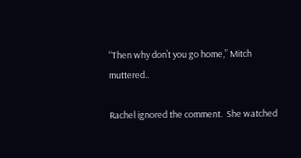“Then why don’t you go home,” Mitch muttered..

Rachel ignored the comment.  She watched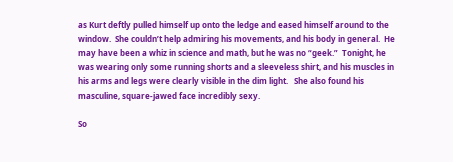as Kurt deftly pulled himself up onto the ledge and eased himself around to the window.  She couldn’t help admiring his movements, and his body in general.  He may have been a whiz in science and math, but he was no “geek.”  Tonight, he was wearing only some running shorts and a sleeveless shirt, and his muscles in his arms and legs were clearly visible in the dim light.   She also found his masculine, square-jawed face incredibly sexy.

So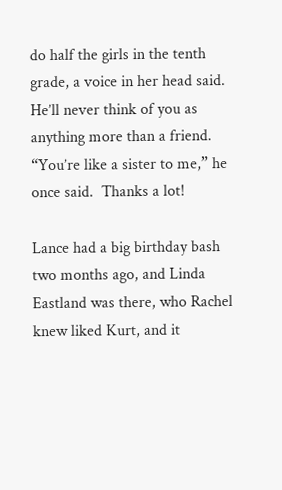do half the girls in the tenth grade, a voice in her head said.  He’ll never think of you as anything more than a friend.  “You’re like a sister to me,” he once said.  Thanks a lot!

Lance had a big birthday bash two months ago, and Linda Eastland was there, who Rachel knew liked Kurt, and it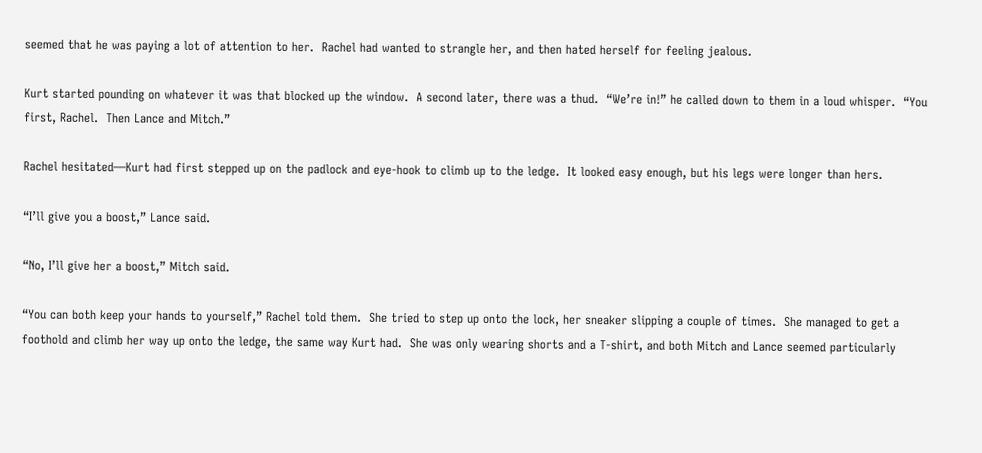seemed that he was paying a lot of attention to her.  Rachel had wanted to strangle her, and then hated herself for feeling jealous.

Kurt started pounding on whatever it was that blocked up the window.  A second later, there was a thud.  “We’re in!” he called down to them in a loud whisper.  “You first, Rachel.  Then Lance and Mitch.”

Rachel hesitated—Kurt had first stepped up on the padlock and eye-hook to climb up to the ledge.  It looked easy enough, but his legs were longer than hers.

“I’ll give you a boost,” Lance said.

“No, I’ll give her a boost,” Mitch said.

“You can both keep your hands to yourself,” Rachel told them.  She tried to step up onto the lock, her sneaker slipping a couple of times.  She managed to get a foothold and climb her way up onto the ledge, the same way Kurt had.  She was only wearing shorts and a T-shirt, and both Mitch and Lance seemed particularly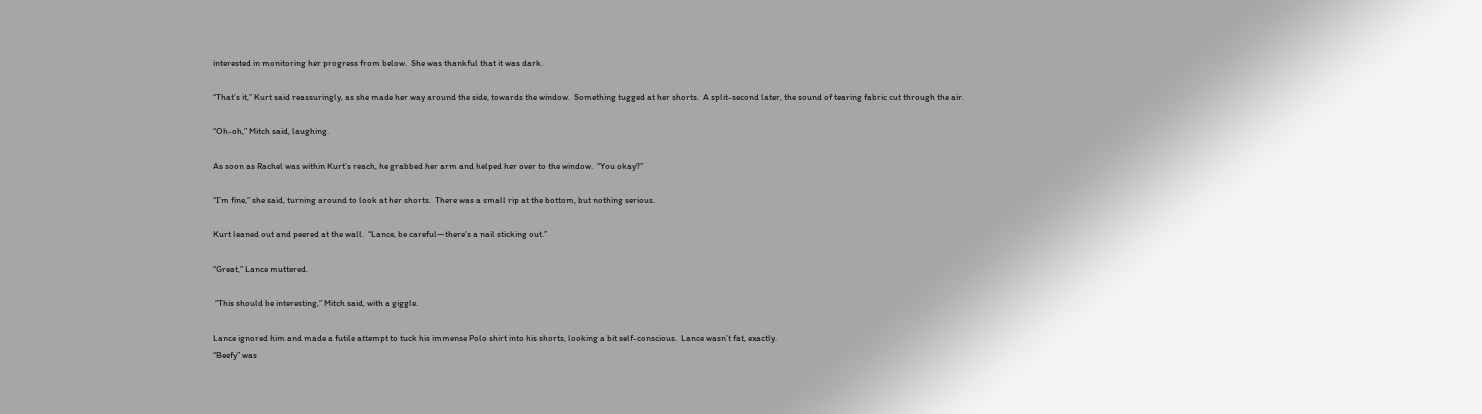interested in monitoring her progress from below.  She was thankful that it was dark.

“That’s it,” Kurt said reassuringly, as she made her way around the side, towards the window.  Something tugged at her shorts.  A split-second later, the sound of tearing fabric cut through the air.

“Oh-oh,” Mitch said, laughing.

As soon as Rachel was within Kurt’s reach, he grabbed her arm and helped her over to the window.  “You okay?”

“I’m fine,” she said, turning around to look at her shorts.  There was a small rip at the bottom, but nothing serious.

Kurt leaned out and peered at the wall.  “Lance, be careful—there’s a nail sticking out.”

“Great,” Lance muttered.

 “This should be interesting,” Mitch said, with a giggle.

Lance ignored him and made a futile attempt to tuck his immense Polo shirt into his shorts, looking a bit self-conscious.  Lance wasn’t fat, exactly.
“Beefy” was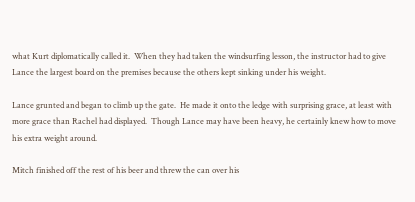what Kurt diplomatically called it.  When they had taken the windsurfing lesson, the instructor had to give Lance the largest board on the premises because the others kept sinking under his weight.

Lance grunted and began to climb up the gate.  He made it onto the ledge with surprising grace, at least with more grace than Rachel had displayed.  Though Lance may have been heavy, he certainly knew how to move his extra weight around.

Mitch finished off the rest of his beer and threw the can over his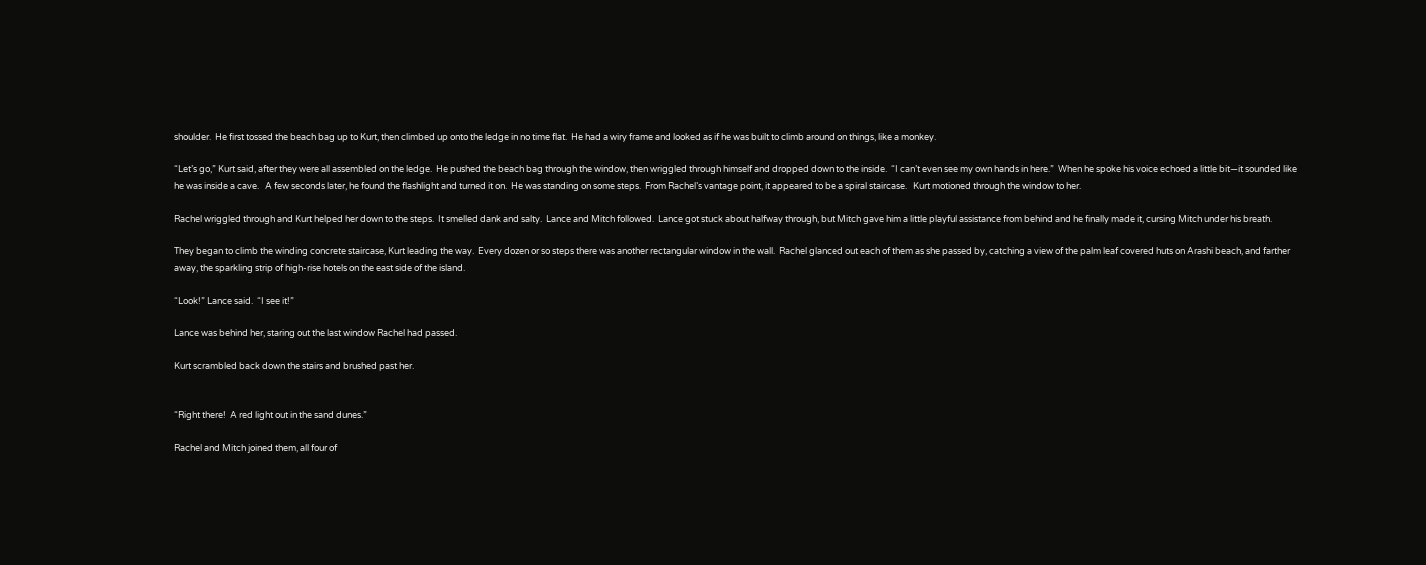shoulder.  He first tossed the beach bag up to Kurt, then climbed up onto the ledge in no time flat.  He had a wiry frame and looked as if he was built to climb around on things, like a monkey.

“Let’s go,” Kurt said, after they were all assembled on the ledge.  He pushed the beach bag through the window, then wriggled through himself and dropped down to the inside.  “I can’t even see my own hands in here.”  When he spoke his voice echoed a little bit—it sounded like he was inside a cave.   A few seconds later, he found the flashlight and turned it on.  He was standing on some steps.  From Rachel’s vantage point, it appeared to be a spiral staircase.   Kurt motioned through the window to her.

Rachel wriggled through and Kurt helped her down to the steps.  It smelled dank and salty.  Lance and Mitch followed.  Lance got stuck about halfway through, but Mitch gave him a little playful assistance from behind and he finally made it, cursing Mitch under his breath.

They began to climb the winding concrete staircase, Kurt leading the way.  Every dozen or so steps there was another rectangular window in the wall.  Rachel glanced out each of them as she passed by, catching a view of the palm leaf covered huts on Arashi beach, and farther away, the sparkling strip of high-rise hotels on the east side of the island.

“Look!” Lance said.  “I see it!”

Lance was behind her, staring out the last window Rachel had passed.

Kurt scrambled back down the stairs and brushed past her.


“Right there!  A red light out in the sand dunes.”

Rachel and Mitch joined them, all four of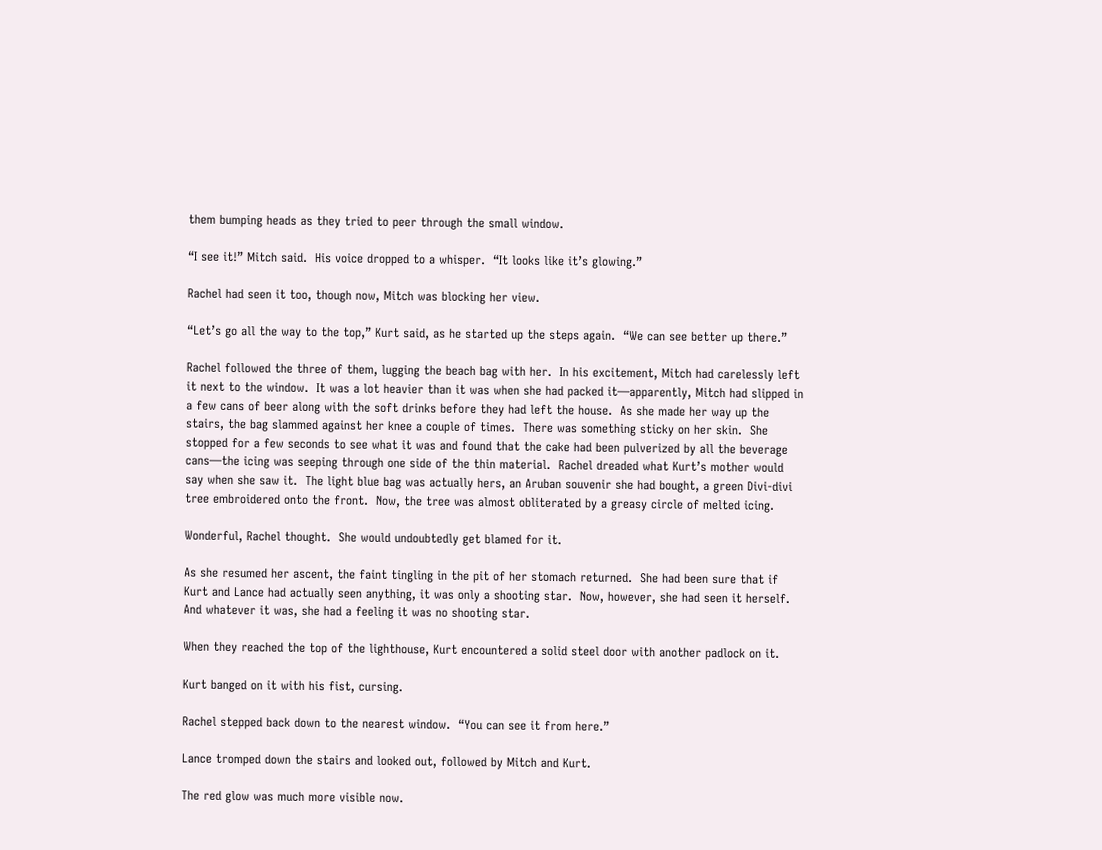them bumping heads as they tried to peer through the small window.

“I see it!” Mitch said.  His voice dropped to a whisper.  “It looks like it’s glowing.”

Rachel had seen it too, though now, Mitch was blocking her view.

“Let’s go all the way to the top,” Kurt said, as he started up the steps again.  “We can see better up there.”

Rachel followed the three of them, lugging the beach bag with her.  In his excitement, Mitch had carelessly left it next to the window.  It was a lot heavier than it was when she had packed it—apparently, Mitch had slipped in a few cans of beer along with the soft drinks before they had left the house.  As she made her way up the stairs, the bag slammed against her knee a couple of times.  There was something sticky on her skin.  She stopped for a few seconds to see what it was and found that the cake had been pulverized by all the beverage cans—the icing was seeping through one side of the thin material.  Rachel dreaded what Kurt’s mother would say when she saw it.  The light blue bag was actually hers, an Aruban souvenir she had bought, a green Divi-divi tree embroidered onto the front.  Now, the tree was almost obliterated by a greasy circle of melted icing.

Wonderful, Rachel thought.  She would undoubtedly get blamed for it.

As she resumed her ascent, the faint tingling in the pit of her stomach returned.  She had been sure that if Kurt and Lance had actually seen anything, it was only a shooting star.  Now, however, she had seen it herself.  And whatever it was, she had a feeling it was no shooting star.

When they reached the top of the lighthouse, Kurt encountered a solid steel door with another padlock on it.

Kurt banged on it with his fist, cursing.

Rachel stepped back down to the nearest window.  “You can see it from here.”

Lance tromped down the stairs and looked out, followed by Mitch and Kurt.

The red glow was much more visible now.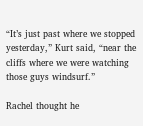“It’s just past where we stopped yesterday,” Kurt said, “near the cliffs where we were watching those guys windsurf.”

Rachel thought he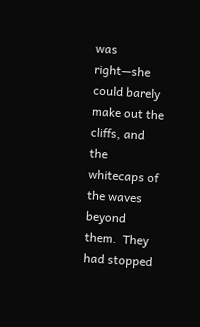was right—she could barely make out the cliffs, and the whitecaps of the waves beyond them.  They had stopped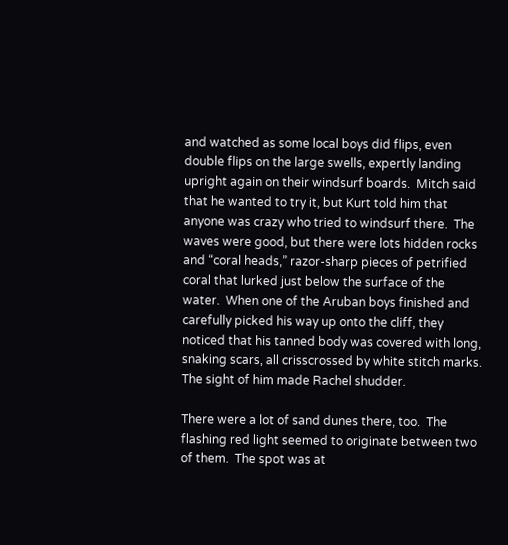and watched as some local boys did flips, even double flips on the large swells, expertly landing upright again on their windsurf boards.  Mitch said that he wanted to try it, but Kurt told him that anyone was crazy who tried to windsurf there.  The waves were good, but there were lots hidden rocks and “coral heads,” razor-sharp pieces of petrified coral that lurked just below the surface of the water.  When one of the Aruban boys finished and carefully picked his way up onto the cliff, they noticed that his tanned body was covered with long, snaking scars, all crisscrossed by white stitch marks.  The sight of him made Rachel shudder.

There were a lot of sand dunes there, too.  The flashing red light seemed to originate between two of them.  The spot was at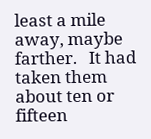least a mile away, maybe farther.   It had taken them about ten or fifteen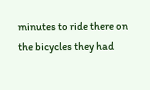minutes to ride there on the bicycles they had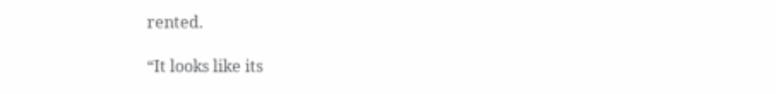rented.

“It looks like its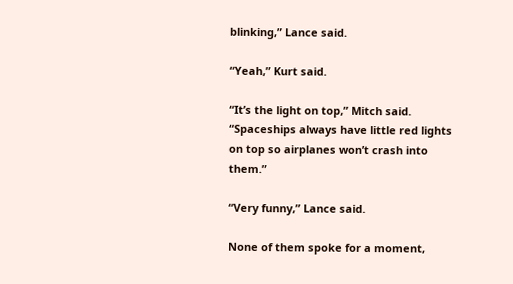blinking,” Lance said.

“Yeah,” Kurt said.

“It’s the light on top,” Mitch said.  “Spaceships always have little red lights on top so airplanes won’t crash into them.”

“Very funny,” Lance said.

None of them spoke for a moment,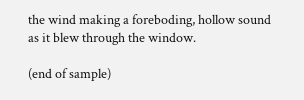the wind making a foreboding, hollow sound as it blew through the window.

(end of sample)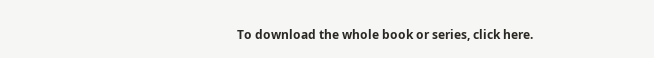To download the whole book or series, click here.